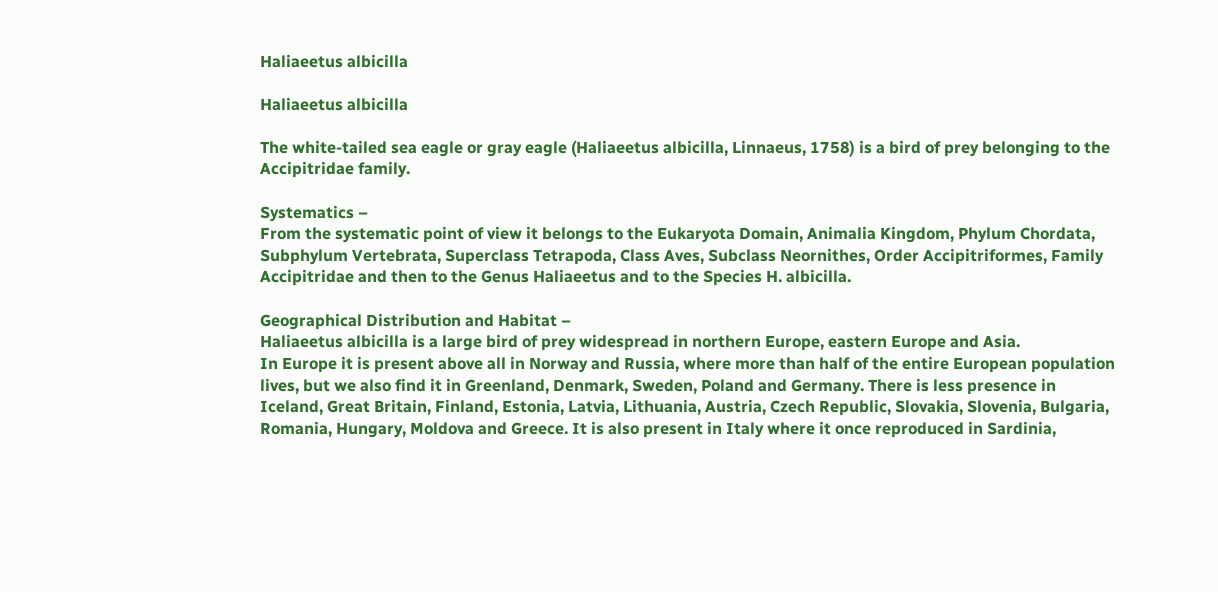Haliaeetus albicilla

Haliaeetus albicilla

The white-tailed sea eagle or gray eagle (Haliaeetus albicilla, Linnaeus, 1758) is a bird of prey belonging to the Accipitridae family.

Systematics –
From the systematic point of view it belongs to the Eukaryota Domain, Animalia Kingdom, Phylum Chordata, Subphylum Vertebrata, Superclass Tetrapoda, Class Aves, Subclass Neornithes, Order Accipitriformes, Family Accipitridae and then to the Genus Haliaeetus and to the Species H. albicilla.

Geographical Distribution and Habitat –
Haliaeetus albicilla is a large bird of prey widespread in northern Europe, eastern Europe and Asia.
In Europe it is present above all in Norway and Russia, where more than half of the entire European population lives, but we also find it in Greenland, Denmark, Sweden, Poland and Germany. There is less presence in Iceland, Great Britain, Finland, Estonia, Latvia, Lithuania, Austria, Czech Republic, Slovakia, Slovenia, Bulgaria, Romania, Hungary, Moldova and Greece. It is also present in Italy where it once reproduced in Sardinia,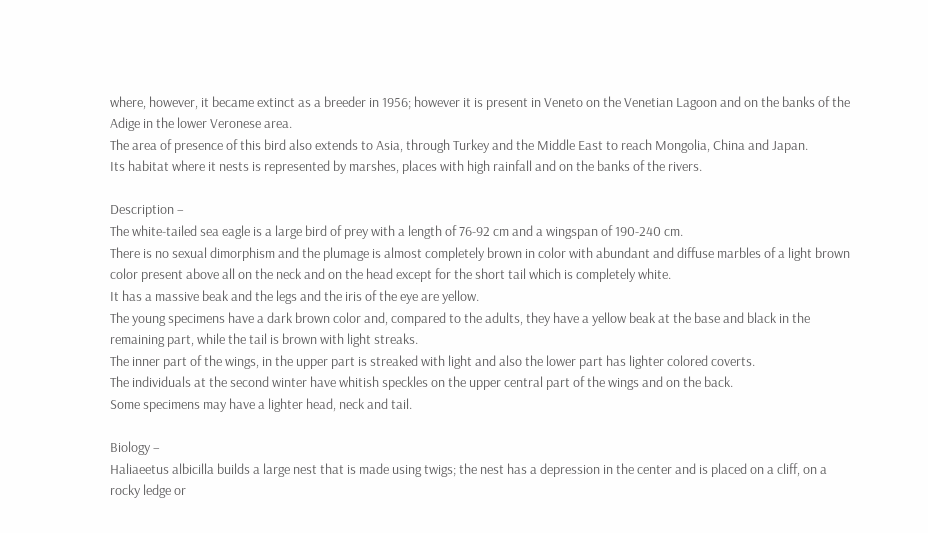where, however, it became extinct as a breeder in 1956; however it is present in Veneto on the Venetian Lagoon and on the banks of the Adige in the lower Veronese area.
The area of presence of this bird also extends to Asia, through Turkey and the Middle East to reach Mongolia, China and Japan.
Its habitat where it nests is represented by marshes, places with high rainfall and on the banks of the rivers.

Description –
The white-tailed sea eagle is a large bird of prey with a length of 76-92 cm and a wingspan of 190-240 cm.
There is no sexual dimorphism and the plumage is almost completely brown in color with abundant and diffuse marbles of a light brown color present above all on the neck and on the head except for the short tail which is completely white.
It has a massive beak and the legs and the iris of the eye are yellow.
The young specimens have a dark brown color and, compared to the adults, they have a yellow beak at the base and black in the remaining part, while the tail is brown with light streaks.
The inner part of the wings, in the upper part is streaked with light and also the lower part has lighter colored coverts.
The individuals at the second winter have whitish speckles on the upper central part of the wings and on the back.
Some specimens may have a lighter head, neck and tail.

Biology –
Haliaeetus albicilla builds a large nest that is made using twigs; the nest has a depression in the center and is placed on a cliff, on a rocky ledge or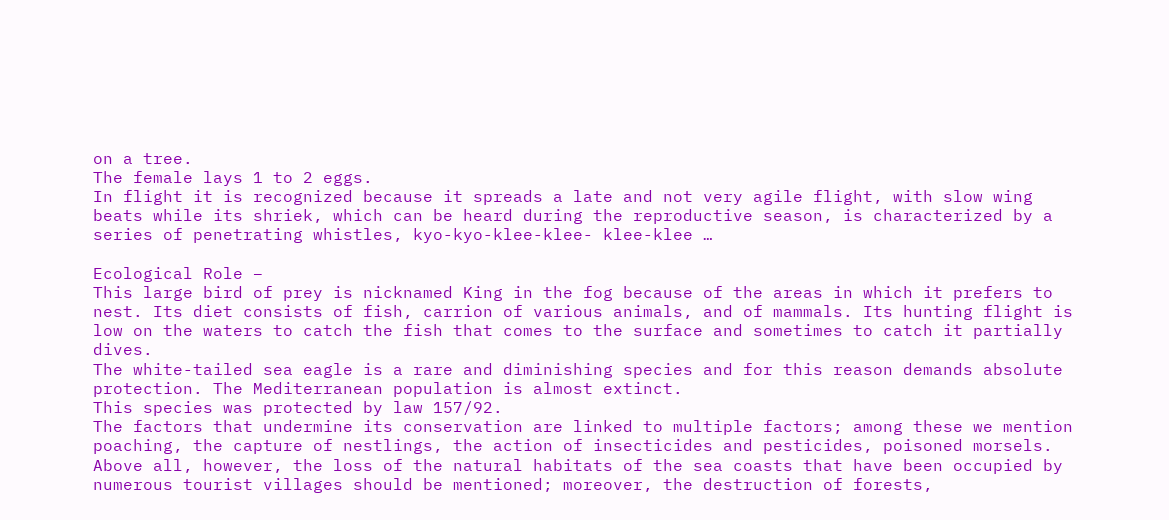on a tree.
The female lays 1 to 2 eggs.
In flight it is recognized because it spreads a late and not very agile flight, with slow wing beats while its shriek, which can be heard during the reproductive season, is characterized by a series of penetrating whistles, kyo-kyo-klee-klee- klee-klee …

Ecological Role –
This large bird of prey is nicknamed King in the fog because of the areas in which it prefers to nest. Its diet consists of fish, carrion of various animals, and of mammals. Its hunting flight is low on the waters to catch the fish that comes to the surface and sometimes to catch it partially dives.
The white-tailed sea eagle is a rare and diminishing species and for this reason demands absolute protection. The Mediterranean population is almost extinct.
This species was protected by law 157/92.
The factors that undermine its conservation are linked to multiple factors; among these we mention poaching, the capture of nestlings, the action of insecticides and pesticides, poisoned morsels. Above all, however, the loss of the natural habitats of the sea coasts that have been occupied by numerous tourist villages should be mentioned; moreover, the destruction of forests,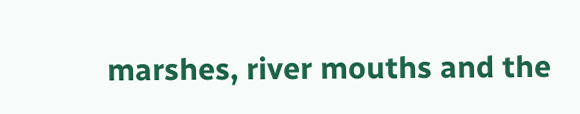marshes, river mouths and the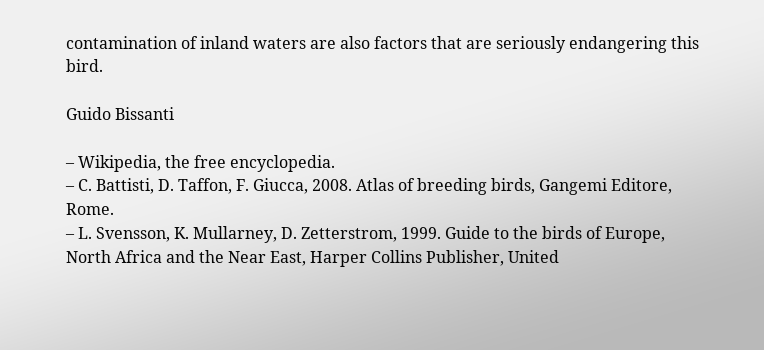contamination of inland waters are also factors that are seriously endangering this bird.

Guido Bissanti

– Wikipedia, the free encyclopedia.
– C. Battisti, D. Taffon, F. Giucca, 2008. Atlas of breeding birds, Gangemi Editore, Rome.
– L. Svensson, K. Mullarney, D. Zetterstrom, 1999. Guide to the birds of Europe, North Africa and the Near East, Harper Collins Publisher, United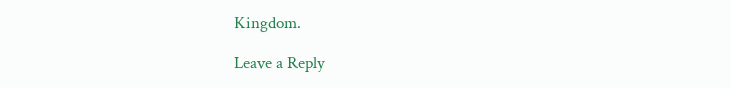Kingdom.

Leave a Reply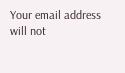Your email address will not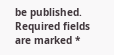be published. Required fields are marked *